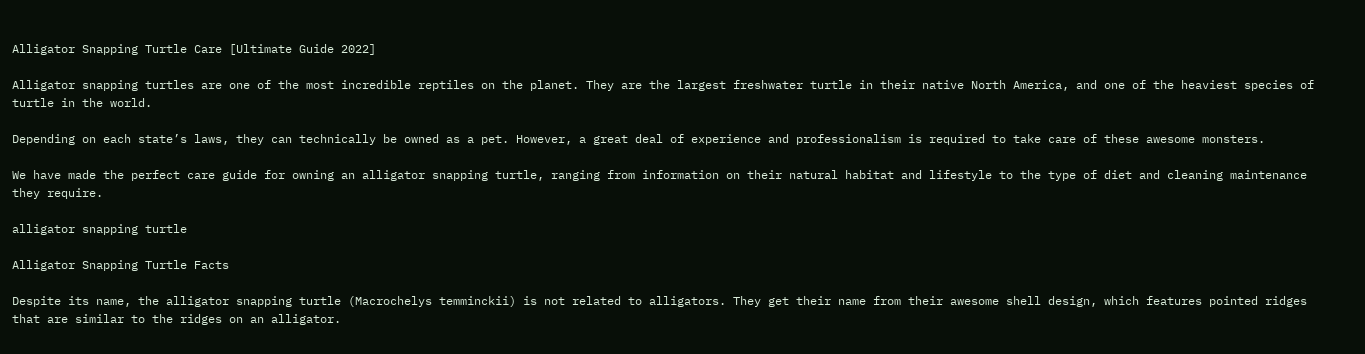Alligator Snapping Turtle Care [Ultimate Guide 2022]

Alligator snapping turtles are one of the most incredible reptiles on the planet. They are the largest freshwater turtle in their native North America, and one of the heaviest species of turtle in the world.

Depending on each state’s laws, they can technically be owned as a pet. However, a great deal of experience and professionalism is required to take care of these awesome monsters.

We have made the perfect care guide for owning an alligator snapping turtle, ranging from information on their natural habitat and lifestyle to the type of diet and cleaning maintenance they require.

alligator snapping turtle

Alligator Snapping Turtle Facts

Despite its name, the alligator snapping turtle (Macrochelys temminckii) is not related to alligators. They get their name from their awesome shell design, which features pointed ridges that are similar to the ridges on an alligator.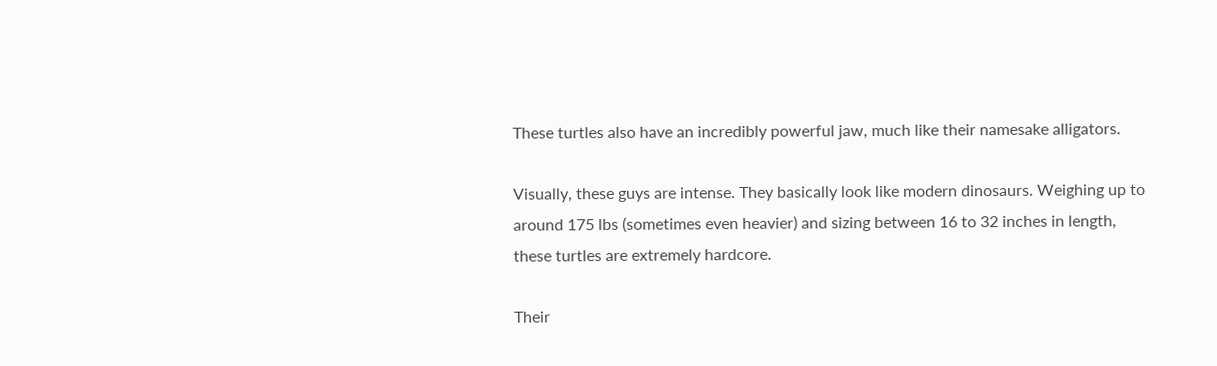These turtles also have an incredibly powerful jaw, much like their namesake alligators.

Visually, these guys are intense. They basically look like modern dinosaurs. Weighing up to around 175 lbs (sometimes even heavier) and sizing between 16 to 32 inches in length, these turtles are extremely hardcore.

Their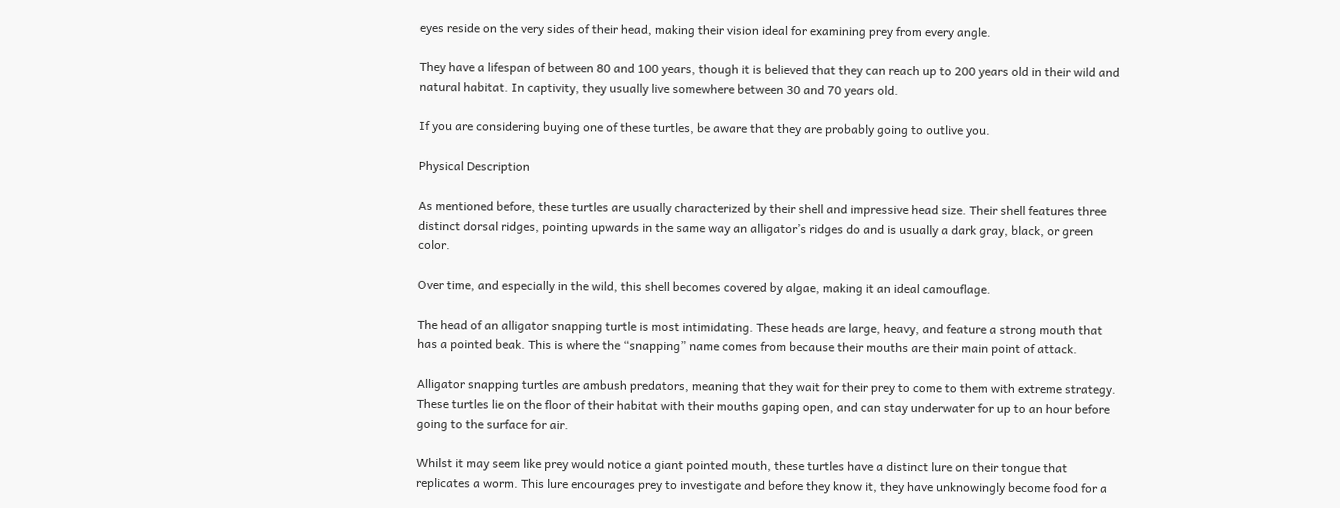eyes reside on the very sides of their head, making their vision ideal for examining prey from every angle.

They have a lifespan of between 80 and 100 years, though it is believed that they can reach up to 200 years old in their wild and natural habitat. In captivity, they usually live somewhere between 30 and 70 years old.

If you are considering buying one of these turtles, be aware that they are probably going to outlive you.

Physical Description

As mentioned before, these turtles are usually characterized by their shell and impressive head size. Their shell features three distinct dorsal ridges, pointing upwards in the same way an alligator’s ridges do and is usually a dark gray, black, or green color.

Over time, and especially in the wild, this shell becomes covered by algae, making it an ideal camouflage.

The head of an alligator snapping turtle is most intimidating. These heads are large, heavy, and feature a strong mouth that has a pointed beak. This is where the “snapping” name comes from because their mouths are their main point of attack.

Alligator snapping turtles are ambush predators, meaning that they wait for their prey to come to them with extreme strategy. These turtles lie on the floor of their habitat with their mouths gaping open, and can stay underwater for up to an hour before going to the surface for air.

Whilst it may seem like prey would notice a giant pointed mouth, these turtles have a distinct lure on their tongue that replicates a worm. This lure encourages prey to investigate and before they know it, they have unknowingly become food for a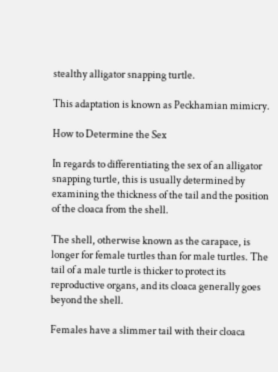stealthy alligator snapping turtle.

This adaptation is known as Peckhamian mimicry.

How to Determine the Sex

In regards to differentiating the sex of an alligator snapping turtle, this is usually determined by examining the thickness of the tail and the position of the cloaca from the shell.

The shell, otherwise known as the carapace, is longer for female turtles than for male turtles. The tail of a male turtle is thicker to protect its reproductive organs, and its cloaca generally goes beyond the shell.

Females have a slimmer tail with their cloaca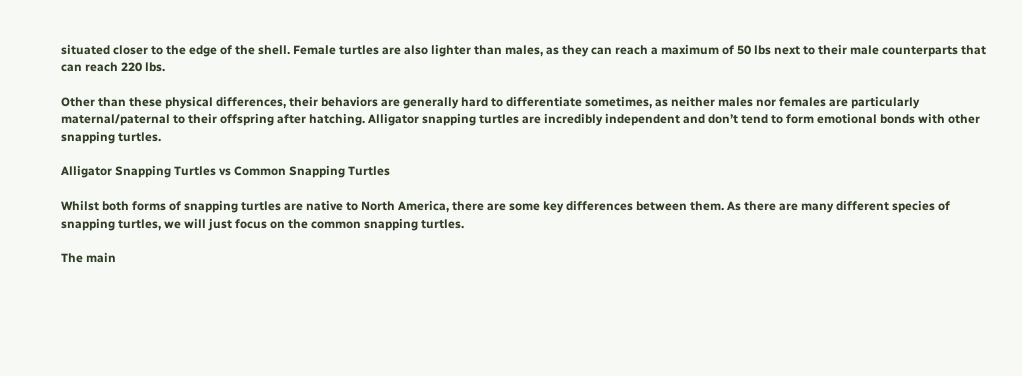situated closer to the edge of the shell. Female turtles are also lighter than males, as they can reach a maximum of 50 lbs next to their male counterparts that can reach 220 lbs.

Other than these physical differences, their behaviors are generally hard to differentiate sometimes, as neither males nor females are particularly maternal/paternal to their offspring after hatching. Alligator snapping turtles are incredibly independent and don’t tend to form emotional bonds with other snapping turtles.

Alligator Snapping Turtles vs Common Snapping Turtles

Whilst both forms of snapping turtles are native to North America, there are some key differences between them. As there are many different species of snapping turtles, we will just focus on the common snapping turtles.

The main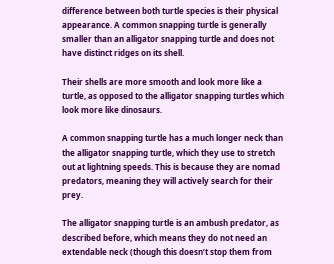difference between both turtle species is their physical appearance. A common snapping turtle is generally smaller than an alligator snapping turtle and does not have distinct ridges on its shell.

Their shells are more smooth and look more like a turtle, as opposed to the alligator snapping turtles which look more like dinosaurs.

A common snapping turtle has a much longer neck than the alligator snapping turtle, which they use to stretch out at lightning speeds. This is because they are nomad predators, meaning they will actively search for their prey.

The alligator snapping turtle is an ambush predator, as described before, which means they do not need an extendable neck (though this doesn’t stop them from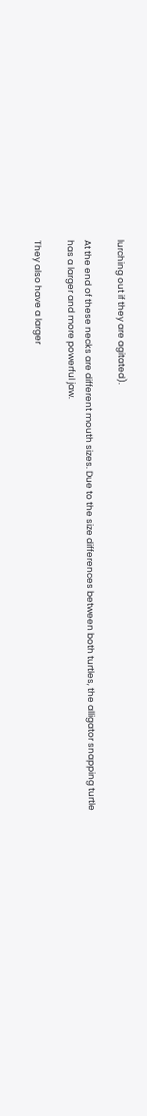lurching out if they are agitated).

At the end of these necks are different mouth sizes. Due to the size differences between both turtles, the alligator snapping turtle has a larger and more powerful jaw.

They also have a larger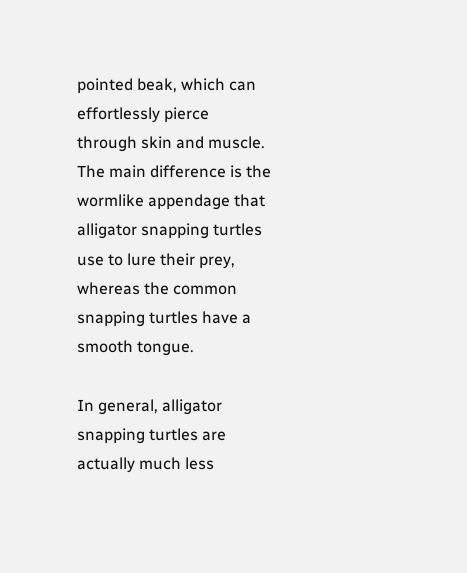pointed beak, which can effortlessly pierce through skin and muscle. The main difference is the wormlike appendage that alligator snapping turtles use to lure their prey, whereas the common snapping turtles have a smooth tongue.

In general, alligator snapping turtles are actually much less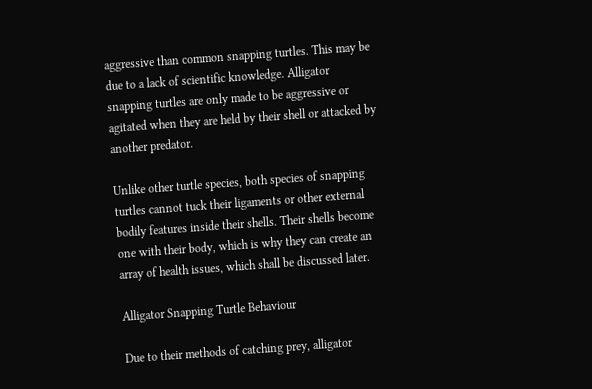aggressive than common snapping turtles. This may be due to a lack of scientific knowledge. Alligator snapping turtles are only made to be aggressive or agitated when they are held by their shell or attacked by another predator.

Unlike other turtle species, both species of snapping turtles cannot tuck their ligaments or other external bodily features inside their shells. Their shells become one with their body, which is why they can create an array of health issues, which shall be discussed later.

Alligator Snapping Turtle Behaviour

Due to their methods of catching prey, alligator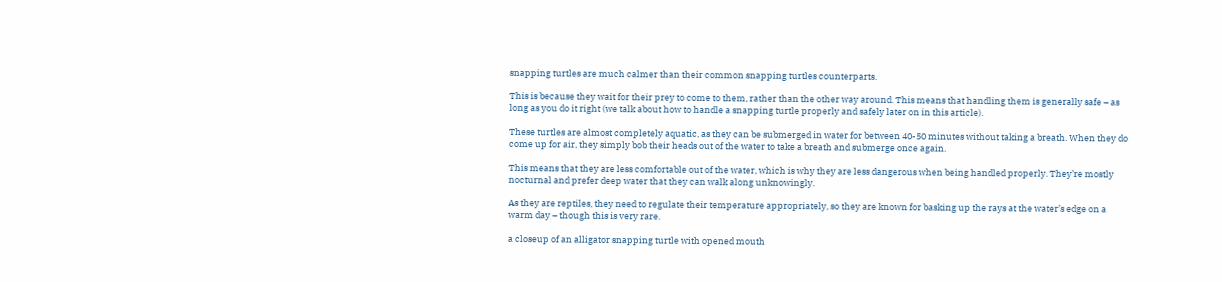snapping turtles are much calmer than their common snapping turtles counterparts.

This is because they wait for their prey to come to them, rather than the other way around. This means that handling them is generally safe – as long as you do it right (we talk about how to handle a snapping turtle properly and safely later on in this article).

These turtles are almost completely aquatic, as they can be submerged in water for between 40-50 minutes without taking a breath. When they do come up for air, they simply bob their heads out of the water to take a breath and submerge once again.

This means that they are less comfortable out of the water, which is why they are less dangerous when being handled properly. They’re mostly nocturnal and prefer deep water that they can walk along unknowingly.

As they are reptiles, they need to regulate their temperature appropriately, so they are known for basking up the rays at the water’s edge on a warm day – though this is very rare.

a closeup of an alligator snapping turtle with opened mouth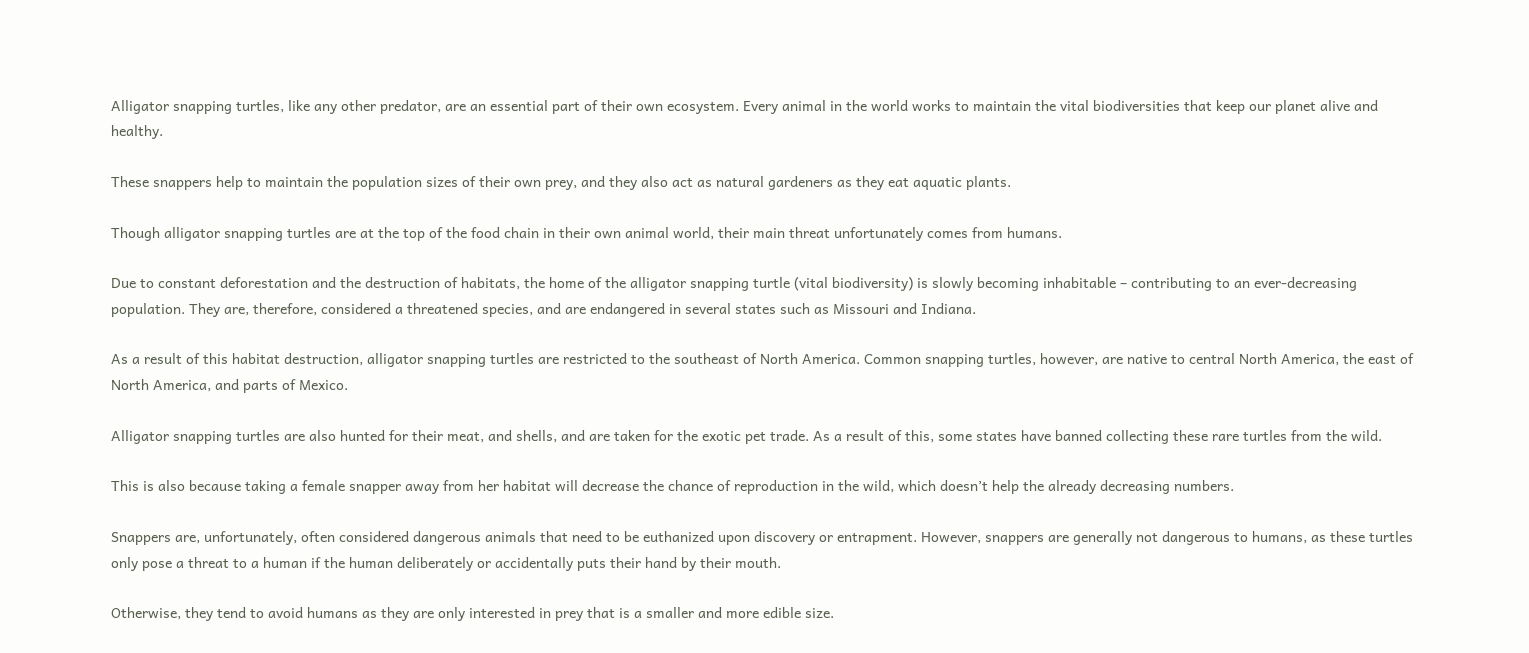Alligator snapping turtles, like any other predator, are an essential part of their own ecosystem. Every animal in the world works to maintain the vital biodiversities that keep our planet alive and healthy.

These snappers help to maintain the population sizes of their own prey, and they also act as natural gardeners as they eat aquatic plants.

Though alligator snapping turtles are at the top of the food chain in their own animal world, their main threat unfortunately comes from humans.

Due to constant deforestation and the destruction of habitats, the home of the alligator snapping turtle (vital biodiversity) is slowly becoming inhabitable – contributing to an ever-decreasing population. They are, therefore, considered a threatened species, and are endangered in several states such as Missouri and Indiana.

As a result of this habitat destruction, alligator snapping turtles are restricted to the southeast of North America. Common snapping turtles, however, are native to central North America, the east of North America, and parts of Mexico.

Alligator snapping turtles are also hunted for their meat, and shells, and are taken for the exotic pet trade. As a result of this, some states have banned collecting these rare turtles from the wild.

This is also because taking a female snapper away from her habitat will decrease the chance of reproduction in the wild, which doesn’t help the already decreasing numbers.

Snappers are, unfortunately, often considered dangerous animals that need to be euthanized upon discovery or entrapment. However, snappers are generally not dangerous to humans, as these turtles only pose a threat to a human if the human deliberately or accidentally puts their hand by their mouth.

Otherwise, they tend to avoid humans as they are only interested in prey that is a smaller and more edible size.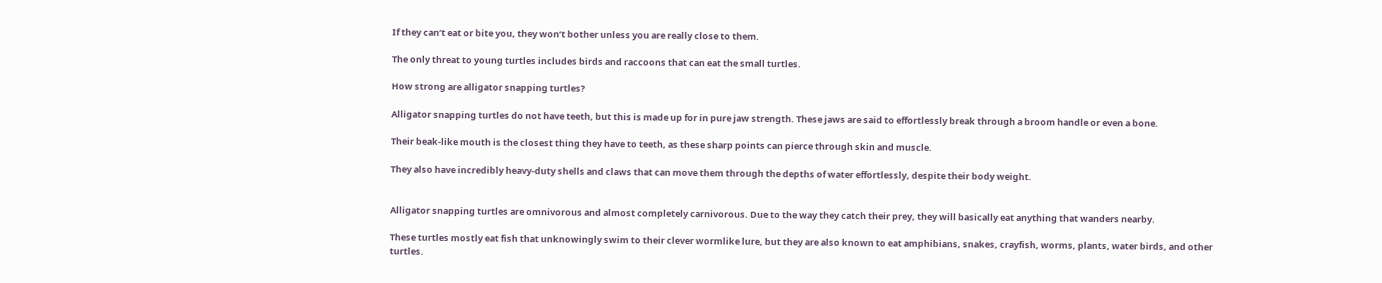If they can’t eat or bite you, they won’t bother unless you are really close to them.

The only threat to young turtles includes birds and raccoons that can eat the small turtles.

How strong are alligator snapping turtles?

Alligator snapping turtles do not have teeth, but this is made up for in pure jaw strength. These jaws are said to effortlessly break through a broom handle or even a bone.

Their beak-like mouth is the closest thing they have to teeth, as these sharp points can pierce through skin and muscle.

They also have incredibly heavy-duty shells and claws that can move them through the depths of water effortlessly, despite their body weight.


Alligator snapping turtles are omnivorous and almost completely carnivorous. Due to the way they catch their prey, they will basically eat anything that wanders nearby.

These turtles mostly eat fish that unknowingly swim to their clever wormlike lure, but they are also known to eat amphibians, snakes, crayfish, worms, plants, water birds, and other turtles.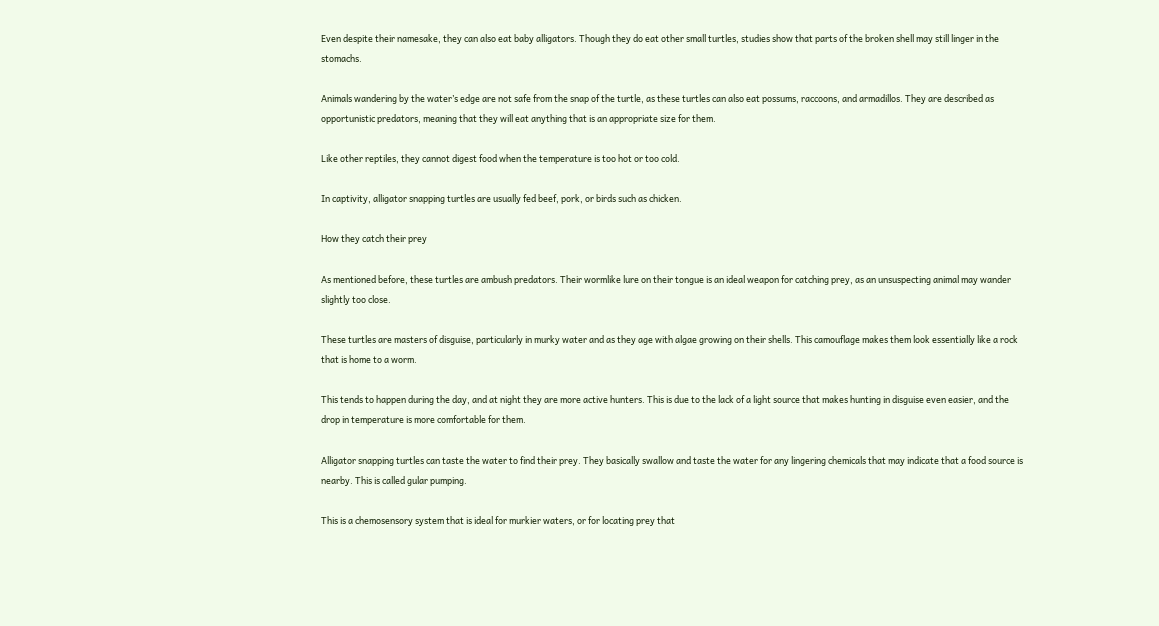Even despite their namesake, they can also eat baby alligators. Though they do eat other small turtles, studies show that parts of the broken shell may still linger in the stomachs.

Animals wandering by the water’s edge are not safe from the snap of the turtle, as these turtles can also eat possums, raccoons, and armadillos. They are described as opportunistic predators, meaning that they will eat anything that is an appropriate size for them.

Like other reptiles, they cannot digest food when the temperature is too hot or too cold.

In captivity, alligator snapping turtles are usually fed beef, pork, or birds such as chicken.

How they catch their prey

As mentioned before, these turtles are ambush predators. Their wormlike lure on their tongue is an ideal weapon for catching prey, as an unsuspecting animal may wander slightly too close.

These turtles are masters of disguise, particularly in murky water and as they age with algae growing on their shells. This camouflage makes them look essentially like a rock that is home to a worm.

This tends to happen during the day, and at night they are more active hunters. This is due to the lack of a light source that makes hunting in disguise even easier, and the drop in temperature is more comfortable for them.

Alligator snapping turtles can taste the water to find their prey. They basically swallow and taste the water for any lingering chemicals that may indicate that a food source is nearby. This is called gular pumping.

This is a chemosensory system that is ideal for murkier waters, or for locating prey that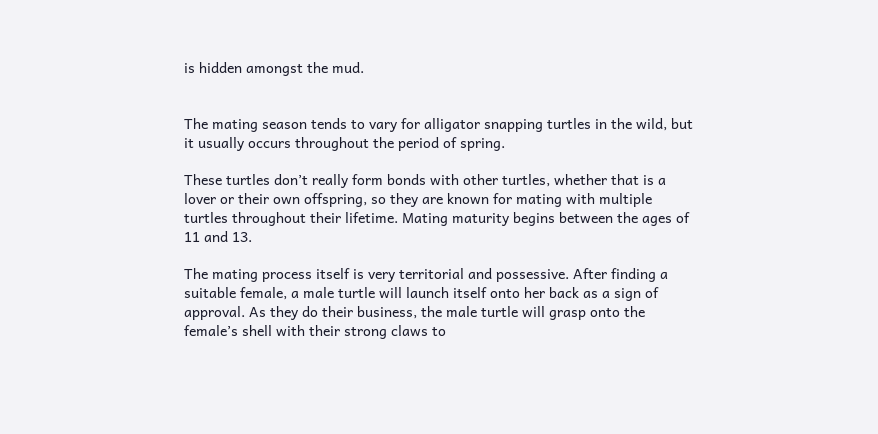is hidden amongst the mud.


The mating season tends to vary for alligator snapping turtles in the wild, but it usually occurs throughout the period of spring.

These turtles don’t really form bonds with other turtles, whether that is a lover or their own offspring, so they are known for mating with multiple turtles throughout their lifetime. Mating maturity begins between the ages of 11 and 13.

The mating process itself is very territorial and possessive. After finding a suitable female, a male turtle will launch itself onto her back as a sign of approval. As they do their business, the male turtle will grasp onto the female’s shell with their strong claws to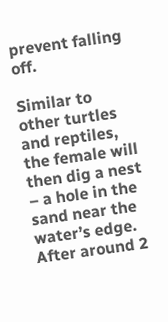prevent falling off.

Similar to other turtles and reptiles, the female will then dig a nest – a hole in the sand near the water’s edge. After around 2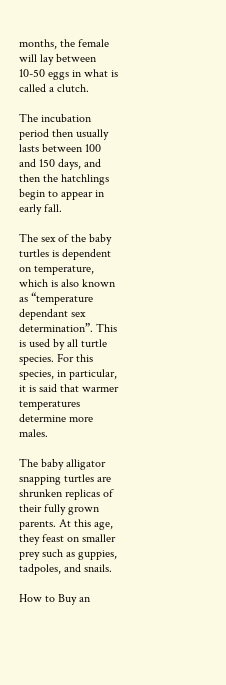months, the female will lay between 10-50 eggs in what is called a clutch.

The incubation period then usually lasts between 100 and 150 days, and then the hatchlings begin to appear in early fall.

The sex of the baby turtles is dependent on temperature, which is also known as “temperature dependant sex determination”. This is used by all turtle species. For this species, in particular, it is said that warmer temperatures determine more males.

The baby alligator snapping turtles are shrunken replicas of their fully grown parents. At this age, they feast on smaller prey such as guppies, tadpoles, and snails.

How to Buy an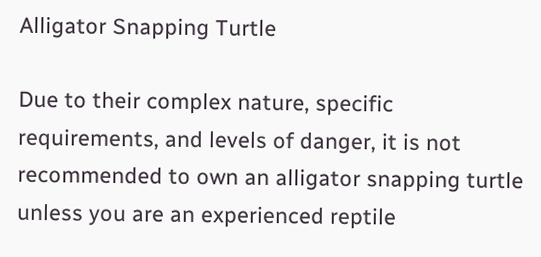Alligator Snapping Turtle

Due to their complex nature, specific requirements, and levels of danger, it is not recommended to own an alligator snapping turtle unless you are an experienced reptile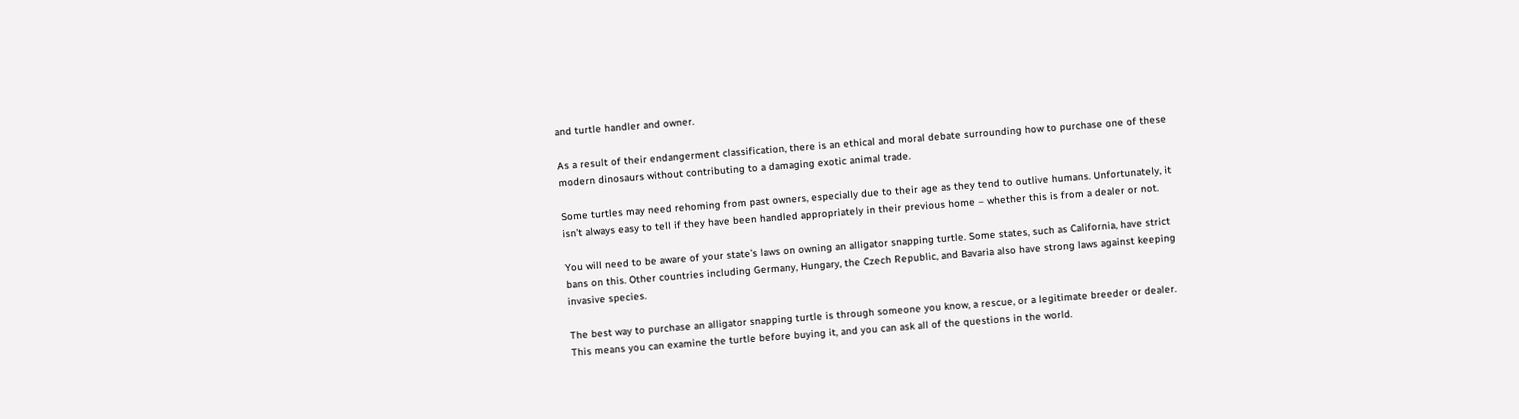and turtle handler and owner.

As a result of their endangerment classification, there is an ethical and moral debate surrounding how to purchase one of these modern dinosaurs without contributing to a damaging exotic animal trade.

Some turtles may need rehoming from past owners, especially due to their age as they tend to outlive humans. Unfortunately, it isn’t always easy to tell if they have been handled appropriately in their previous home – whether this is from a dealer or not.

You will need to be aware of your state’s laws on owning an alligator snapping turtle. Some states, such as California, have strict bans on this. Other countries including Germany, Hungary, the Czech Republic, and Bavaria also have strong laws against keeping invasive species.

The best way to purchase an alligator snapping turtle is through someone you know, a rescue, or a legitimate breeder or dealer. This means you can examine the turtle before buying it, and you can ask all of the questions in the world.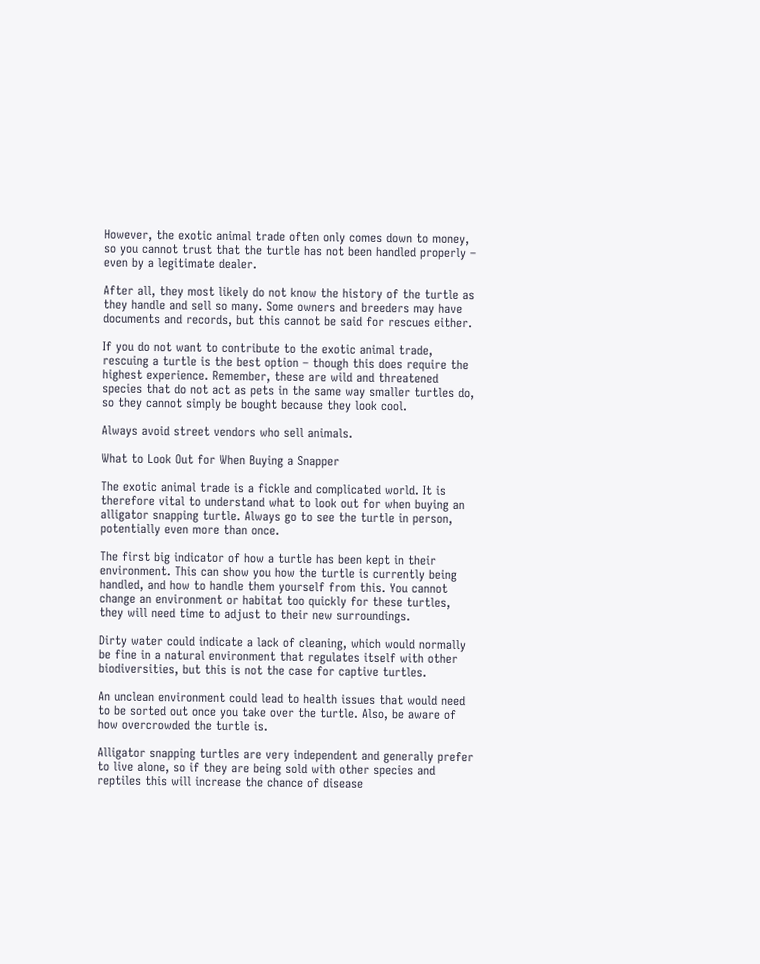However, the exotic animal trade often only comes down to money, so you cannot trust that the turtle has not been handled properly – even by a legitimate dealer.

After all, they most likely do not know the history of the turtle as they handle and sell so many. Some owners and breeders may have documents and records, but this cannot be said for rescues either.

If you do not want to contribute to the exotic animal trade, rescuing a turtle is the best option – though this does require the highest experience. Remember, these are wild and threatened species that do not act as pets in the same way smaller turtles do, so they cannot simply be bought because they look cool.

Always avoid street vendors who sell animals.

What to Look Out for When Buying a Snapper

The exotic animal trade is a fickle and complicated world. It is therefore vital to understand what to look out for when buying an alligator snapping turtle. Always go to see the turtle in person, potentially even more than once.

The first big indicator of how a turtle has been kept in their environment. This can show you how the turtle is currently being handled, and how to handle them yourself from this. You cannot change an environment or habitat too quickly for these turtles, they will need time to adjust to their new surroundings.

Dirty water could indicate a lack of cleaning, which would normally be fine in a natural environment that regulates itself with other biodiversities, but this is not the case for captive turtles.

An unclean environment could lead to health issues that would need to be sorted out once you take over the turtle. Also, be aware of how overcrowded the turtle is.

Alligator snapping turtles are very independent and generally prefer to live alone, so if they are being sold with other species and reptiles this will increase the chance of disease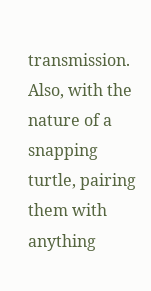transmission. Also, with the nature of a snapping turtle, pairing them with anything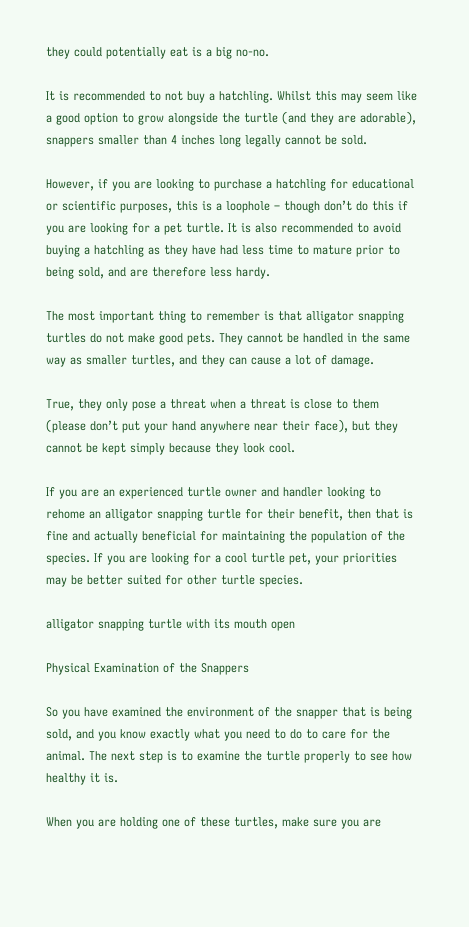they could potentially eat is a big no-no.

It is recommended to not buy a hatchling. Whilst this may seem like a good option to grow alongside the turtle (and they are adorable), snappers smaller than 4 inches long legally cannot be sold.

However, if you are looking to purchase a hatchling for educational or scientific purposes, this is a loophole – though don’t do this if you are looking for a pet turtle. It is also recommended to avoid buying a hatchling as they have had less time to mature prior to being sold, and are therefore less hardy.

The most important thing to remember is that alligator snapping turtles do not make good pets. They cannot be handled in the same way as smaller turtles, and they can cause a lot of damage.

True, they only pose a threat when a threat is close to them (please don’t put your hand anywhere near their face), but they cannot be kept simply because they look cool.

If you are an experienced turtle owner and handler looking to rehome an alligator snapping turtle for their benefit, then that is fine and actually beneficial for maintaining the population of the species. If you are looking for a cool turtle pet, your priorities may be better suited for other turtle species.

alligator snapping turtle with its mouth open

Physical Examination of the Snappers

So you have examined the environment of the snapper that is being sold, and you know exactly what you need to do to care for the animal. The next step is to examine the turtle properly to see how healthy it is.

When you are holding one of these turtles, make sure you are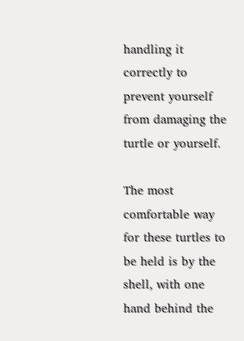handling it correctly to prevent yourself from damaging the turtle or yourself.

The most comfortable way for these turtles to be held is by the shell, with one hand behind the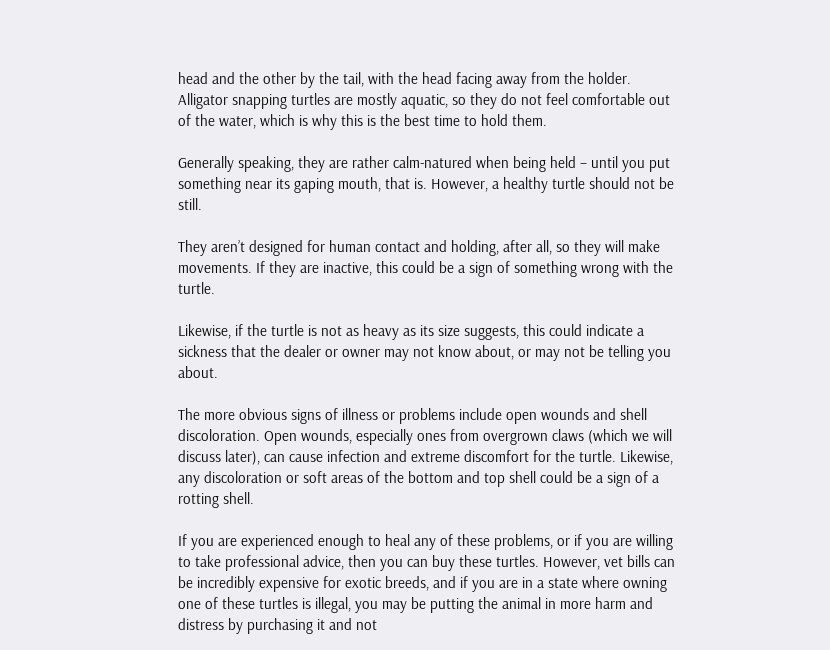head and the other by the tail, with the head facing away from the holder. Alligator snapping turtles are mostly aquatic, so they do not feel comfortable out of the water, which is why this is the best time to hold them.

Generally speaking, they are rather calm-natured when being held – until you put something near its gaping mouth, that is. However, a healthy turtle should not be still.

They aren’t designed for human contact and holding, after all, so they will make movements. If they are inactive, this could be a sign of something wrong with the turtle.

Likewise, if the turtle is not as heavy as its size suggests, this could indicate a sickness that the dealer or owner may not know about, or may not be telling you about.

The more obvious signs of illness or problems include open wounds and shell discoloration. Open wounds, especially ones from overgrown claws (which we will discuss later), can cause infection and extreme discomfort for the turtle. Likewise, any discoloration or soft areas of the bottom and top shell could be a sign of a rotting shell.

If you are experienced enough to heal any of these problems, or if you are willing to take professional advice, then you can buy these turtles. However, vet bills can be incredibly expensive for exotic breeds, and if you are in a state where owning one of these turtles is illegal, you may be putting the animal in more harm and distress by purchasing it and not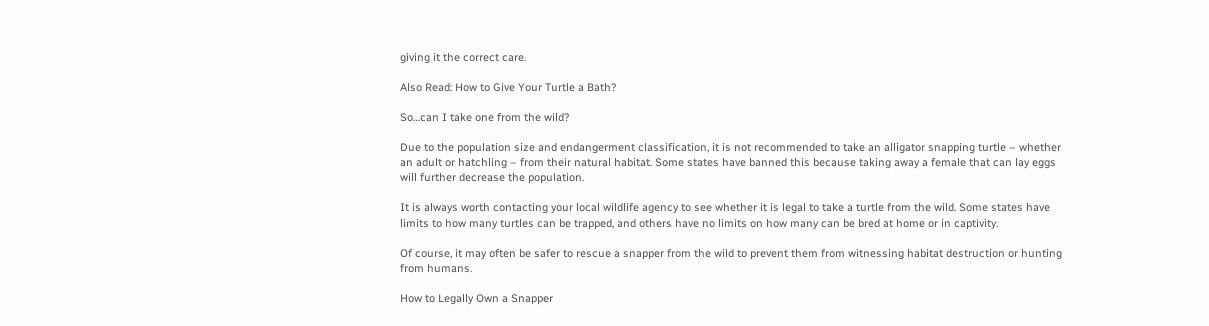giving it the correct care.

Also Read: How to Give Your Turtle a Bath?

So…can I take one from the wild?

Due to the population size and endangerment classification, it is not recommended to take an alligator snapping turtle – whether an adult or hatchling – from their natural habitat. Some states have banned this because taking away a female that can lay eggs will further decrease the population.

It is always worth contacting your local wildlife agency to see whether it is legal to take a turtle from the wild. Some states have limits to how many turtles can be trapped, and others have no limits on how many can be bred at home or in captivity.

Of course, it may often be safer to rescue a snapper from the wild to prevent them from witnessing habitat destruction or hunting from humans.

How to Legally Own a Snapper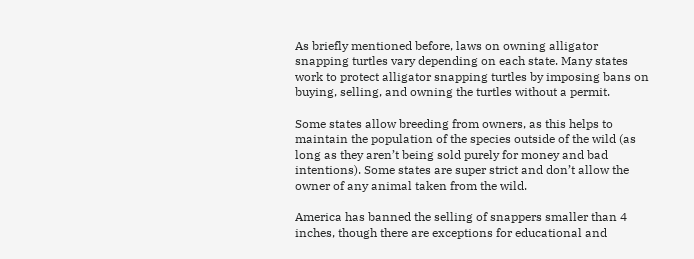As briefly mentioned before, laws on owning alligator snapping turtles vary depending on each state. Many states work to protect alligator snapping turtles by imposing bans on buying, selling, and owning the turtles without a permit.

Some states allow breeding from owners, as this helps to maintain the population of the species outside of the wild (as long as they aren’t being sold purely for money and bad intentions). Some states are super strict and don’t allow the owner of any animal taken from the wild.

America has banned the selling of snappers smaller than 4 inches, though there are exceptions for educational and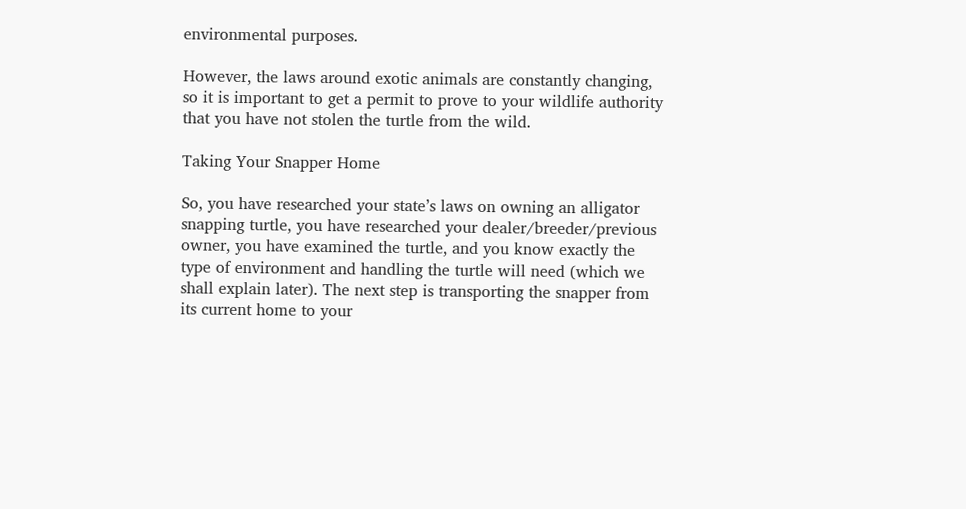environmental purposes.

However, the laws around exotic animals are constantly changing, so it is important to get a permit to prove to your wildlife authority that you have not stolen the turtle from the wild.

Taking Your Snapper Home

So, you have researched your state’s laws on owning an alligator snapping turtle, you have researched your dealer/breeder/previous owner, you have examined the turtle, and you know exactly the type of environment and handling the turtle will need (which we shall explain later). The next step is transporting the snapper from its current home to your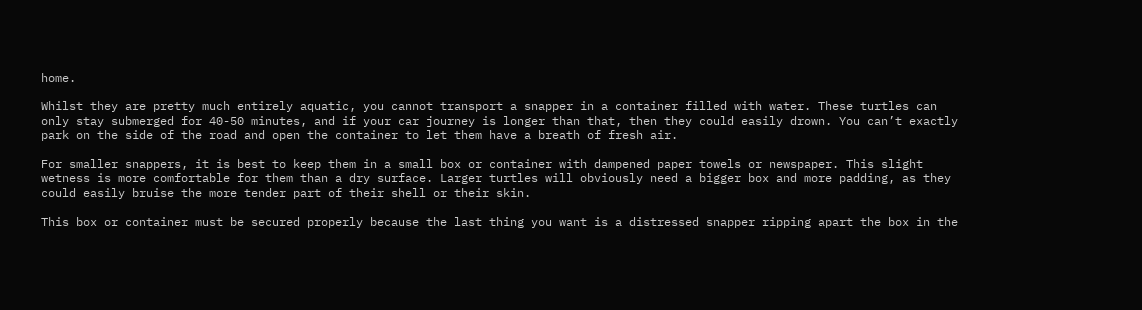home.

Whilst they are pretty much entirely aquatic, you cannot transport a snapper in a container filled with water. These turtles can only stay submerged for 40-50 minutes, and if your car journey is longer than that, then they could easily drown. You can’t exactly park on the side of the road and open the container to let them have a breath of fresh air.

For smaller snappers, it is best to keep them in a small box or container with dampened paper towels or newspaper. This slight wetness is more comfortable for them than a dry surface. Larger turtles will obviously need a bigger box and more padding, as they could easily bruise the more tender part of their shell or their skin.

This box or container must be secured properly because the last thing you want is a distressed snapper ripping apart the box in the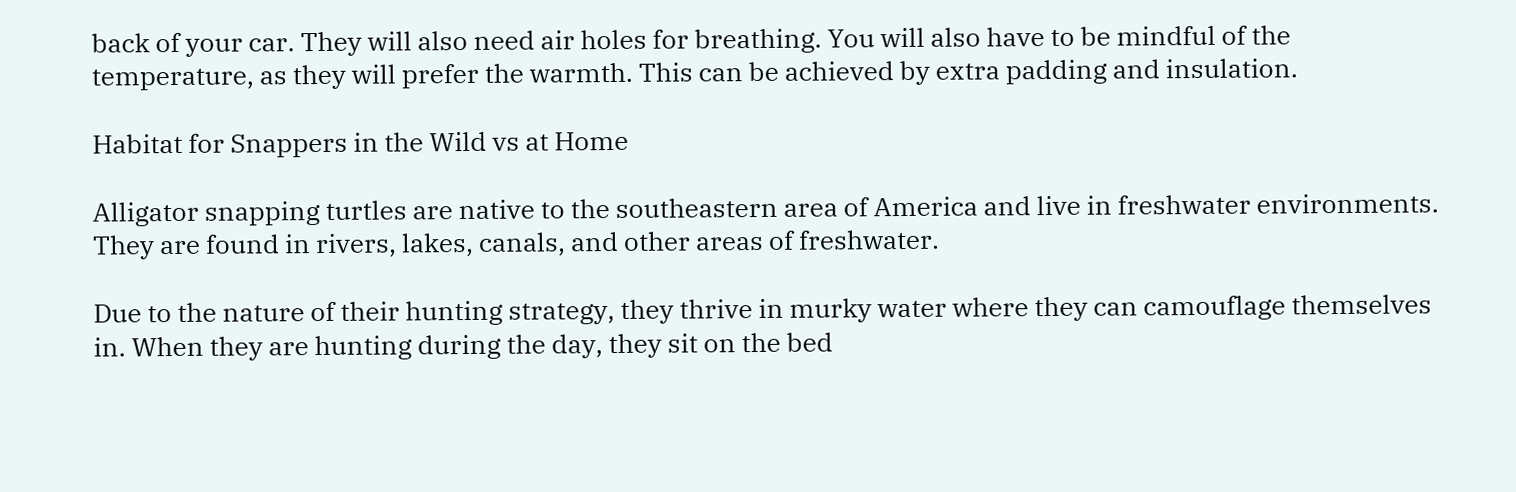back of your car. They will also need air holes for breathing. You will also have to be mindful of the temperature, as they will prefer the warmth. This can be achieved by extra padding and insulation.

Habitat for Snappers in the Wild vs at Home

Alligator snapping turtles are native to the southeastern area of America and live in freshwater environments. They are found in rivers, lakes, canals, and other areas of freshwater.

Due to the nature of their hunting strategy, they thrive in murky water where they can camouflage themselves in. When they are hunting during the day, they sit on the bed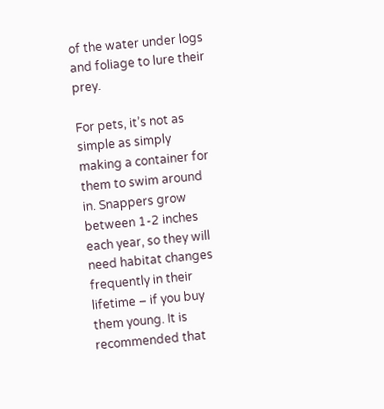of the water under logs and foliage to lure their prey.

For pets, it’s not as simple as simply making a container for them to swim around in. Snappers grow between 1-2 inches each year, so they will need habitat changes frequently in their lifetime – if you buy them young. It is recommended that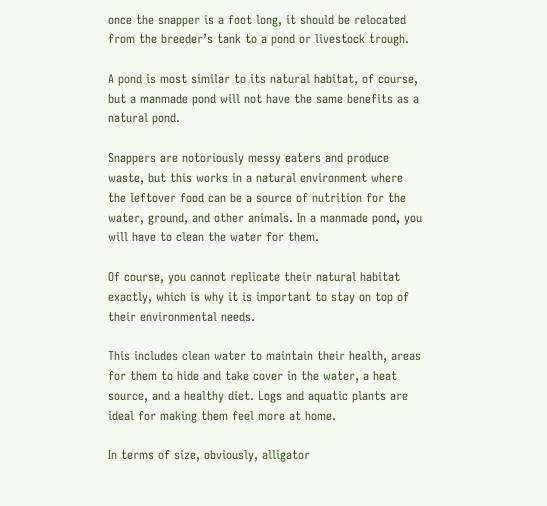once the snapper is a foot long, it should be relocated from the breeder’s tank to a pond or livestock trough.

A pond is most similar to its natural habitat, of course, but a manmade pond will not have the same benefits as a natural pond.

Snappers are notoriously messy eaters and produce waste, but this works in a natural environment where the leftover food can be a source of nutrition for the water, ground, and other animals. In a manmade pond, you will have to clean the water for them.

Of course, you cannot replicate their natural habitat exactly, which is why it is important to stay on top of their environmental needs.

This includes clean water to maintain their health, areas for them to hide and take cover in the water, a heat source, and a healthy diet. Logs and aquatic plants are ideal for making them feel more at home.

In terms of size, obviously, alligator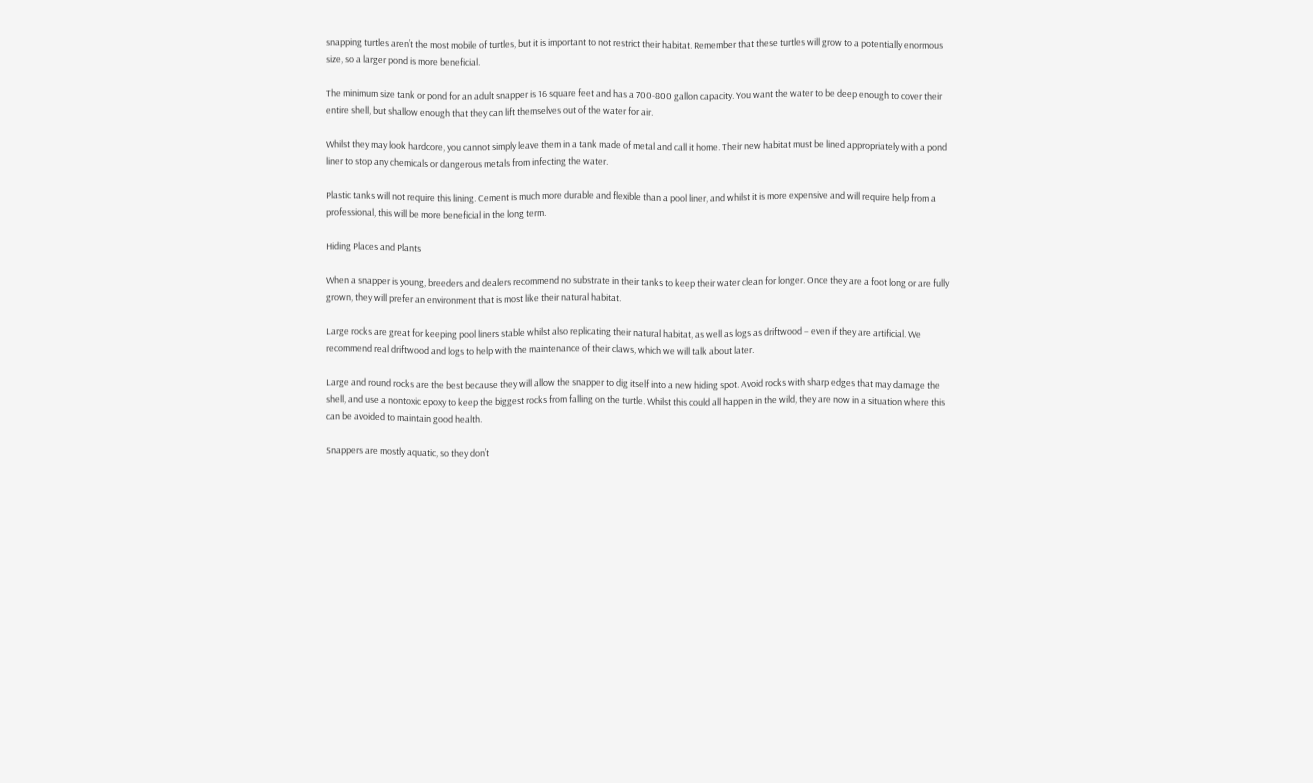snapping turtles aren’t the most mobile of turtles, but it is important to not restrict their habitat. Remember that these turtles will grow to a potentially enormous size, so a larger pond is more beneficial.

The minimum size tank or pond for an adult snapper is 16 square feet and has a 700-800 gallon capacity. You want the water to be deep enough to cover their entire shell, but shallow enough that they can lift themselves out of the water for air.

Whilst they may look hardcore, you cannot simply leave them in a tank made of metal and call it home. Their new habitat must be lined appropriately with a pond liner to stop any chemicals or dangerous metals from infecting the water.

Plastic tanks will not require this lining. Cement is much more durable and flexible than a pool liner, and whilst it is more expensive and will require help from a professional, this will be more beneficial in the long term.

Hiding Places and Plants

When a snapper is young, breeders and dealers recommend no substrate in their tanks to keep their water clean for longer. Once they are a foot long or are fully grown, they will prefer an environment that is most like their natural habitat.

Large rocks are great for keeping pool liners stable whilst also replicating their natural habitat, as well as logs as driftwood – even if they are artificial. We recommend real driftwood and logs to help with the maintenance of their claws, which we will talk about later.

Large and round rocks are the best because they will allow the snapper to dig itself into a new hiding spot. Avoid rocks with sharp edges that may damage the shell, and use a nontoxic epoxy to keep the biggest rocks from falling on the turtle. Whilst this could all happen in the wild, they are now in a situation where this can be avoided to maintain good health.

Snappers are mostly aquatic, so they don’t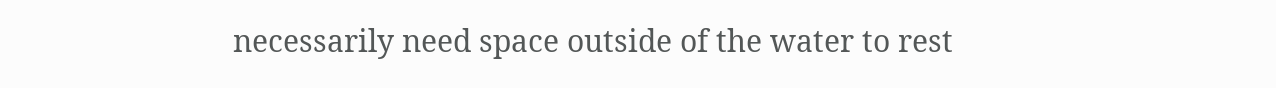necessarily need space outside of the water to rest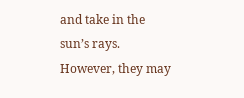and take in the sun’s rays. However, they may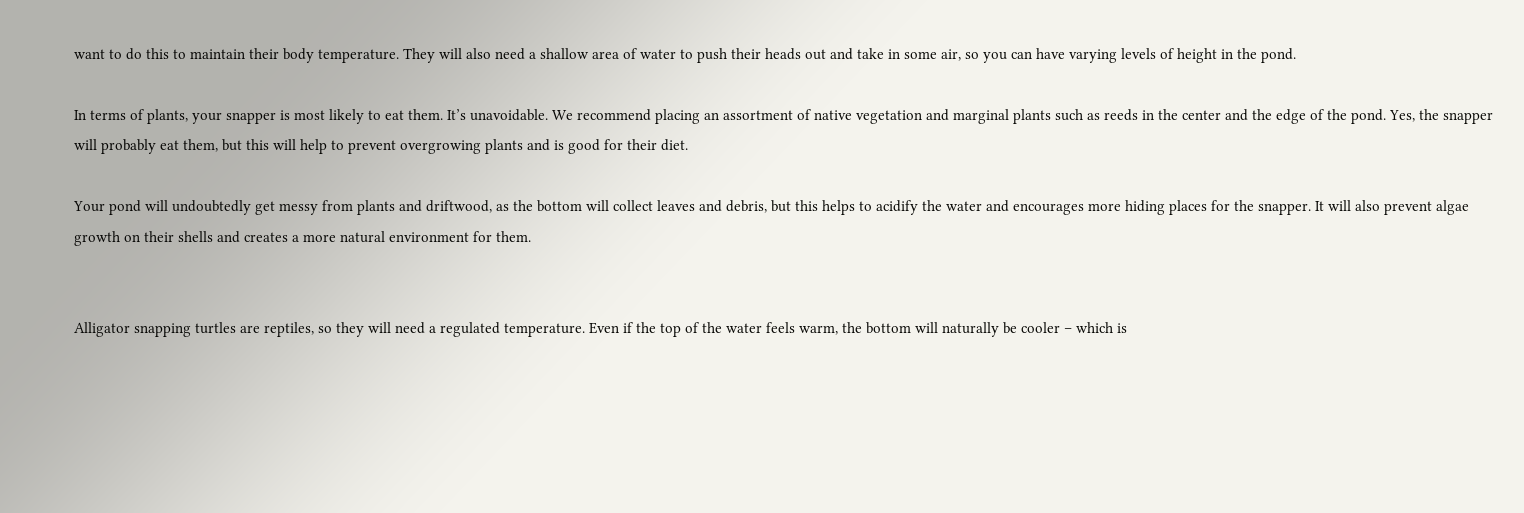want to do this to maintain their body temperature. They will also need a shallow area of water to push their heads out and take in some air, so you can have varying levels of height in the pond.

In terms of plants, your snapper is most likely to eat them. It’s unavoidable. We recommend placing an assortment of native vegetation and marginal plants such as reeds in the center and the edge of the pond. Yes, the snapper will probably eat them, but this will help to prevent overgrowing plants and is good for their diet.

Your pond will undoubtedly get messy from plants and driftwood, as the bottom will collect leaves and debris, but this helps to acidify the water and encourages more hiding places for the snapper. It will also prevent algae growth on their shells and creates a more natural environment for them.


Alligator snapping turtles are reptiles, so they will need a regulated temperature. Even if the top of the water feels warm, the bottom will naturally be cooler – which is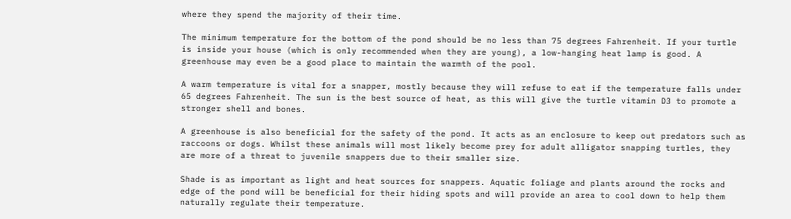where they spend the majority of their time.

The minimum temperature for the bottom of the pond should be no less than 75 degrees Fahrenheit. If your turtle is inside your house (which is only recommended when they are young), a low-hanging heat lamp is good. A greenhouse may even be a good place to maintain the warmth of the pool.

A warm temperature is vital for a snapper, mostly because they will refuse to eat if the temperature falls under 65 degrees Fahrenheit. The sun is the best source of heat, as this will give the turtle vitamin D3 to promote a stronger shell and bones.

A greenhouse is also beneficial for the safety of the pond. It acts as an enclosure to keep out predators such as raccoons or dogs. Whilst these animals will most likely become prey for adult alligator snapping turtles, they are more of a threat to juvenile snappers due to their smaller size.

Shade is as important as light and heat sources for snappers. Aquatic foliage and plants around the rocks and edge of the pond will be beneficial for their hiding spots and will provide an area to cool down to help them naturally regulate their temperature.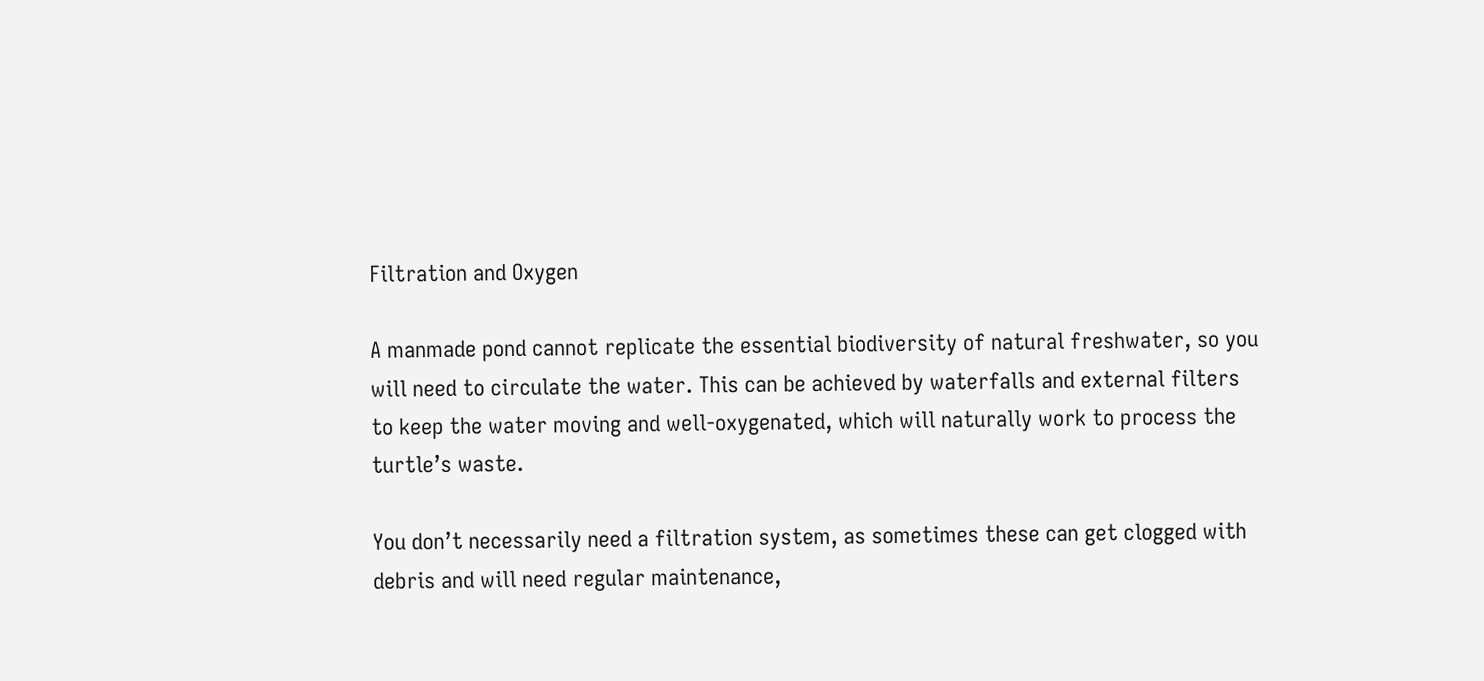Filtration and Oxygen

A manmade pond cannot replicate the essential biodiversity of natural freshwater, so you will need to circulate the water. This can be achieved by waterfalls and external filters to keep the water moving and well-oxygenated, which will naturally work to process the turtle’s waste.

You don’t necessarily need a filtration system, as sometimes these can get clogged with debris and will need regular maintenance,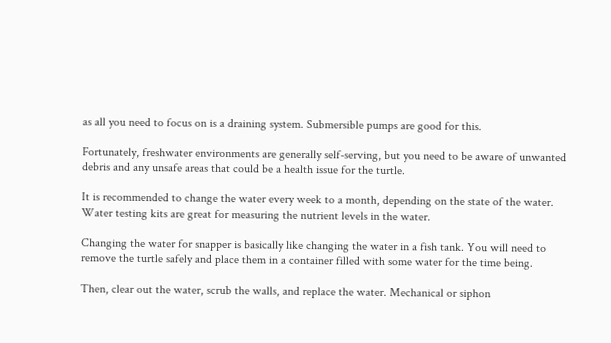as all you need to focus on is a draining system. Submersible pumps are good for this.

Fortunately, freshwater environments are generally self-serving, but you need to be aware of unwanted debris and any unsafe areas that could be a health issue for the turtle.

It is recommended to change the water every week to a month, depending on the state of the water. Water testing kits are great for measuring the nutrient levels in the water.

Changing the water for snapper is basically like changing the water in a fish tank. You will need to remove the turtle safely and place them in a container filled with some water for the time being.

Then, clear out the water, scrub the walls, and replace the water. Mechanical or siphon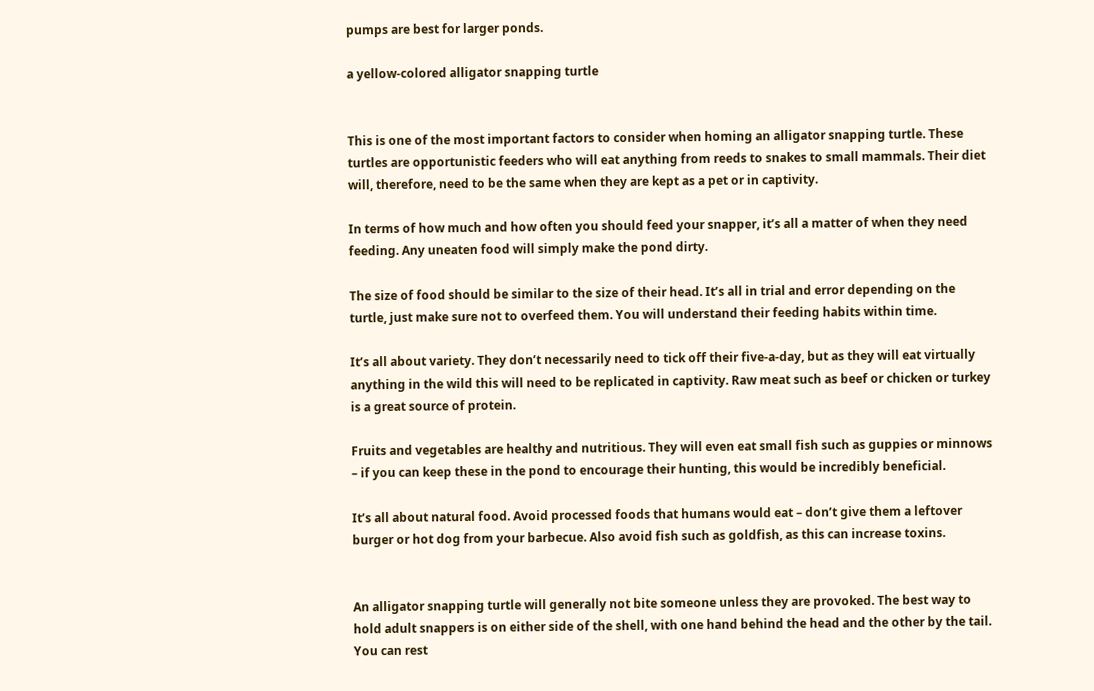pumps are best for larger ponds.

a yellow-colored alligator snapping turtle


This is one of the most important factors to consider when homing an alligator snapping turtle. These turtles are opportunistic feeders who will eat anything from reeds to snakes to small mammals. Their diet will, therefore, need to be the same when they are kept as a pet or in captivity.

In terms of how much and how often you should feed your snapper, it’s all a matter of when they need feeding. Any uneaten food will simply make the pond dirty.

The size of food should be similar to the size of their head. It’s all in trial and error depending on the turtle, just make sure not to overfeed them. You will understand their feeding habits within time.

It’s all about variety. They don’t necessarily need to tick off their five-a-day, but as they will eat virtually anything in the wild this will need to be replicated in captivity. Raw meat such as beef or chicken or turkey is a great source of protein.

Fruits and vegetables are healthy and nutritious. They will even eat small fish such as guppies or minnows – if you can keep these in the pond to encourage their hunting, this would be incredibly beneficial.

It’s all about natural food. Avoid processed foods that humans would eat – don’t give them a leftover burger or hot dog from your barbecue. Also avoid fish such as goldfish, as this can increase toxins.


An alligator snapping turtle will generally not bite someone unless they are provoked. The best way to hold adult snappers is on either side of the shell, with one hand behind the head and the other by the tail. You can rest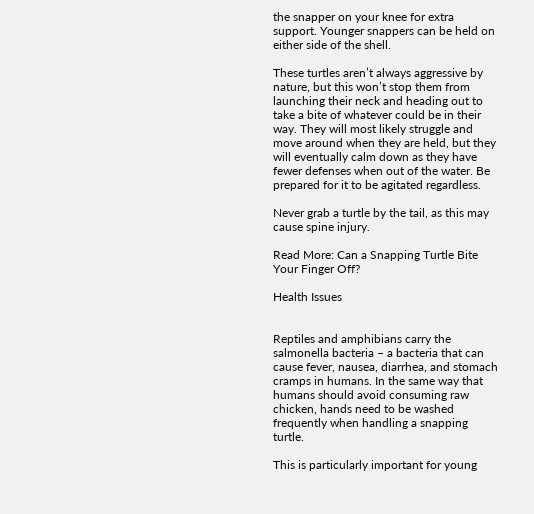the snapper on your knee for extra support. Younger snappers can be held on either side of the shell.

These turtles aren’t always aggressive by nature, but this won’t stop them from launching their neck and heading out to take a bite of whatever could be in their way. They will most likely struggle and move around when they are held, but they will eventually calm down as they have fewer defenses when out of the water. Be prepared for it to be agitated regardless.

Never grab a turtle by the tail, as this may cause spine injury.

Read More: Can a Snapping Turtle Bite Your Finger Off?

Health Issues


Reptiles and amphibians carry the salmonella bacteria – a bacteria that can cause fever, nausea, diarrhea, and stomach cramps in humans. In the same way that humans should avoid consuming raw chicken, hands need to be washed frequently when handling a snapping turtle.

This is particularly important for young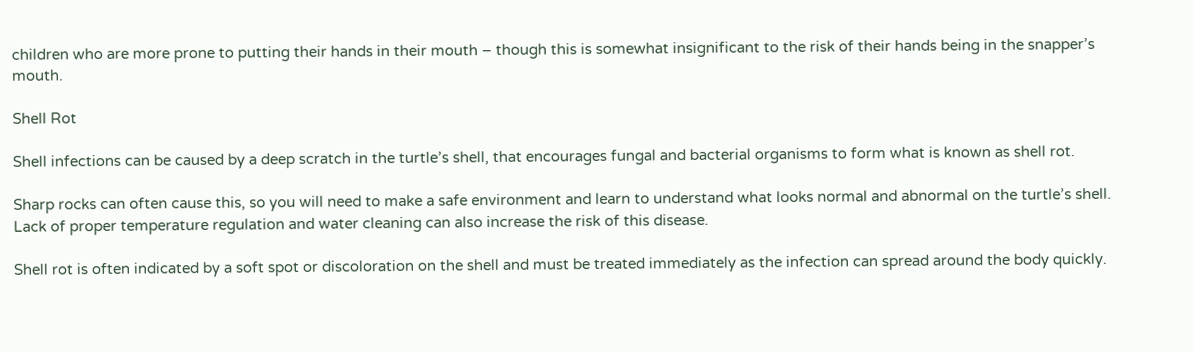children who are more prone to putting their hands in their mouth – though this is somewhat insignificant to the risk of their hands being in the snapper’s mouth.

Shell Rot

Shell infections can be caused by a deep scratch in the turtle’s shell, that encourages fungal and bacterial organisms to form what is known as shell rot.

Sharp rocks can often cause this, so you will need to make a safe environment and learn to understand what looks normal and abnormal on the turtle’s shell. Lack of proper temperature regulation and water cleaning can also increase the risk of this disease.

Shell rot is often indicated by a soft spot or discoloration on the shell and must be treated immediately as the infection can spread around the body quickly.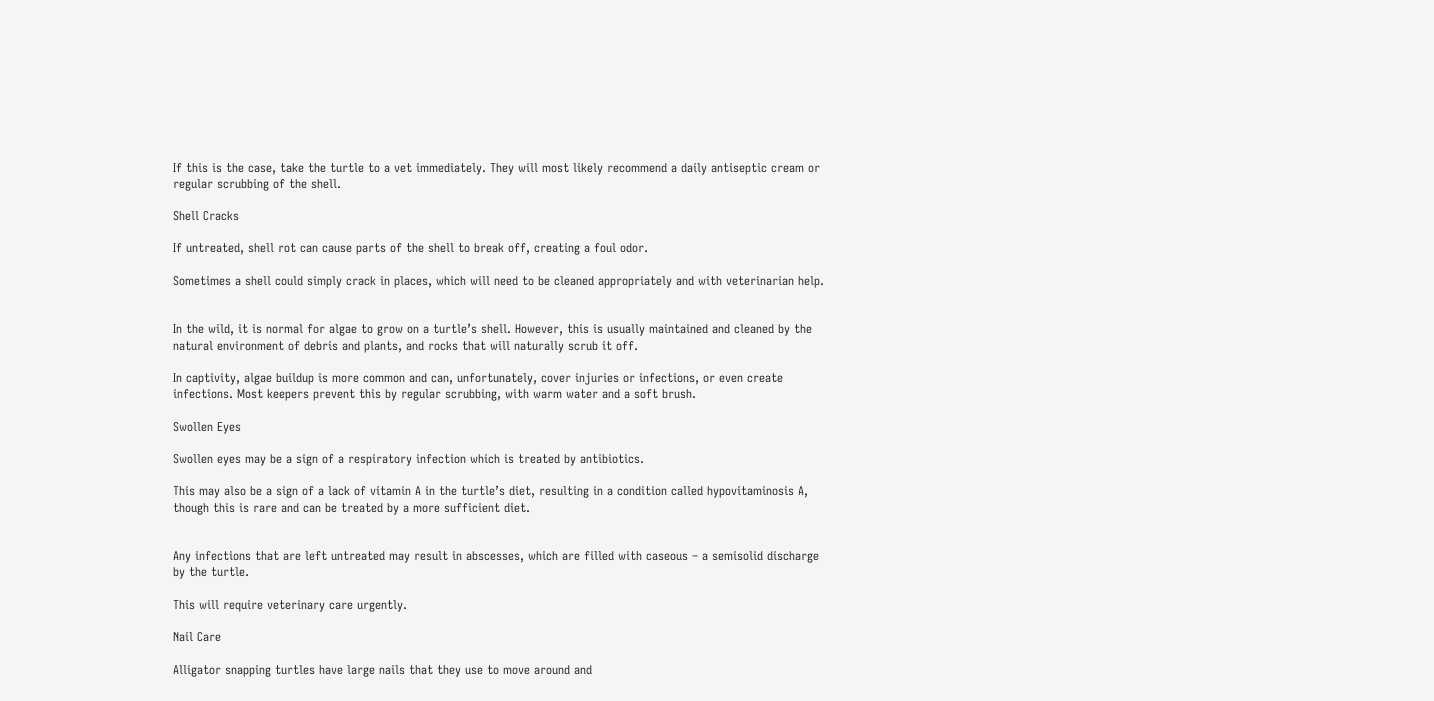If this is the case, take the turtle to a vet immediately. They will most likely recommend a daily antiseptic cream or regular scrubbing of the shell.

Shell Cracks

If untreated, shell rot can cause parts of the shell to break off, creating a foul odor.

Sometimes a shell could simply crack in places, which will need to be cleaned appropriately and with veterinarian help.


In the wild, it is normal for algae to grow on a turtle’s shell. However, this is usually maintained and cleaned by the natural environment of debris and plants, and rocks that will naturally scrub it off.

In captivity, algae buildup is more common and can, unfortunately, cover injuries or infections, or even create infections. Most keepers prevent this by regular scrubbing, with warm water and a soft brush.

Swollen Eyes

Swollen eyes may be a sign of a respiratory infection which is treated by antibiotics.

This may also be a sign of a lack of vitamin A in the turtle’s diet, resulting in a condition called hypovitaminosis A, though this is rare and can be treated by a more sufficient diet.


Any infections that are left untreated may result in abscesses, which are filled with caseous – a semisolid discharge by the turtle.

This will require veterinary care urgently.

Nail Care

Alligator snapping turtles have large nails that they use to move around and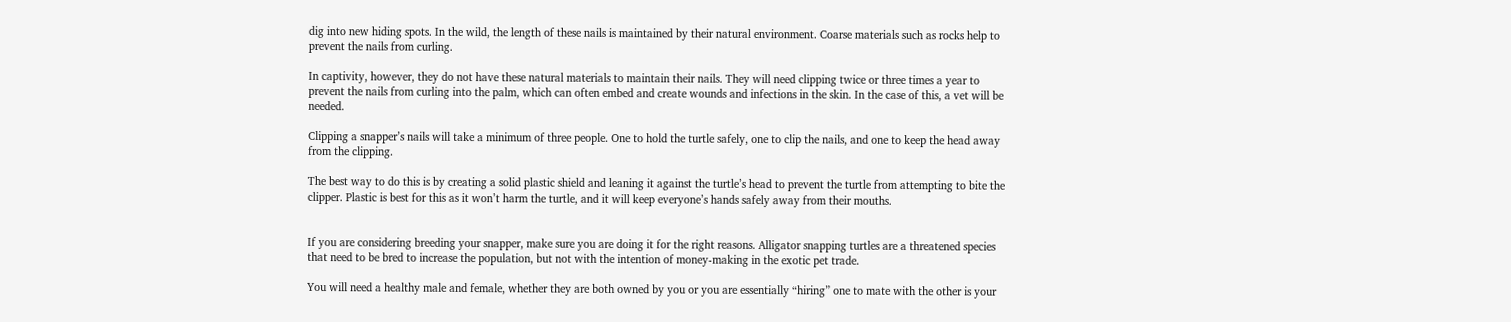dig into new hiding spots. In the wild, the length of these nails is maintained by their natural environment. Coarse materials such as rocks help to prevent the nails from curling.

In captivity, however, they do not have these natural materials to maintain their nails. They will need clipping twice or three times a year to prevent the nails from curling into the palm, which can often embed and create wounds and infections in the skin. In the case of this, a vet will be needed.

Clipping a snapper’s nails will take a minimum of three people. One to hold the turtle safely, one to clip the nails, and one to keep the head away from the clipping.

The best way to do this is by creating a solid plastic shield and leaning it against the turtle’s head to prevent the turtle from attempting to bite the clipper. Plastic is best for this as it won’t harm the turtle, and it will keep everyone’s hands safely away from their mouths.


If you are considering breeding your snapper, make sure you are doing it for the right reasons. Alligator snapping turtles are a threatened species that need to be bred to increase the population, but not with the intention of money-making in the exotic pet trade.

You will need a healthy male and female, whether they are both owned by you or you are essentially “hiring” one to mate with the other is your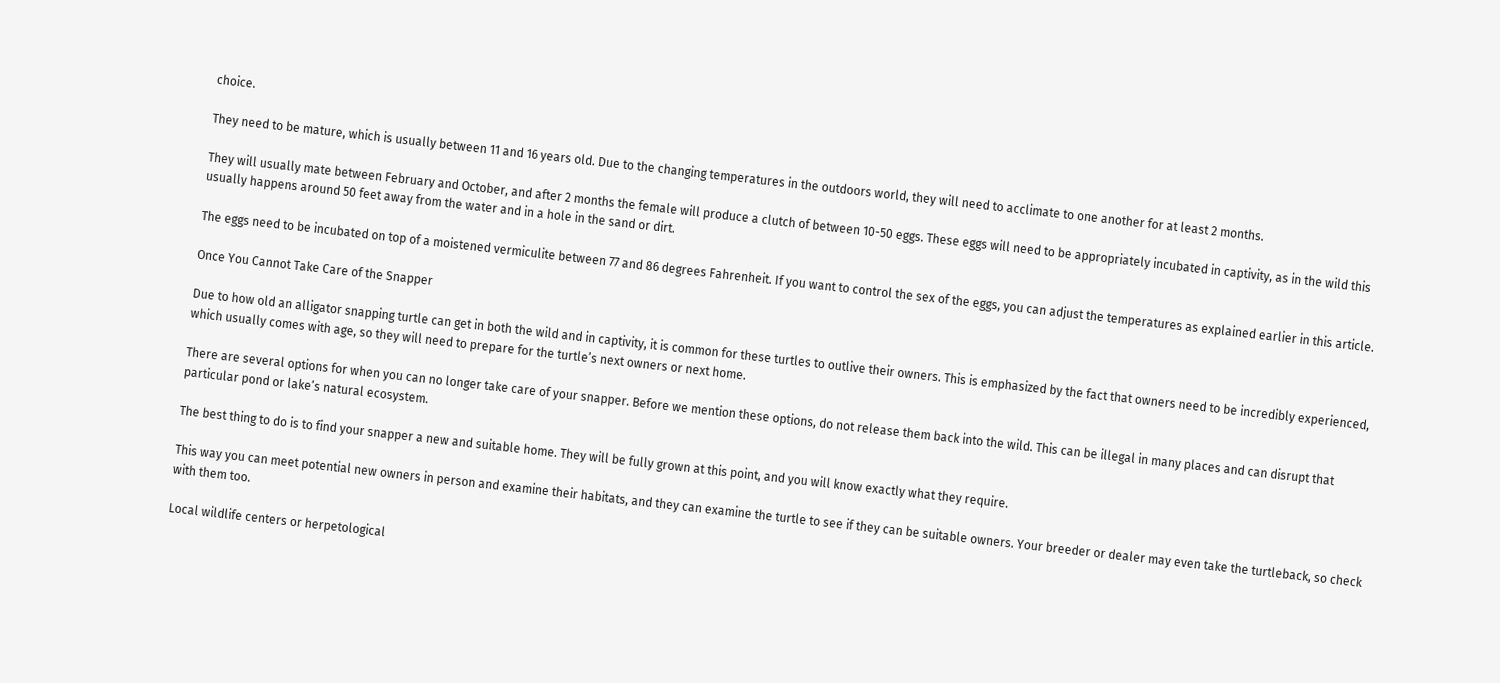choice.

They need to be mature, which is usually between 11 and 16 years old. Due to the changing temperatures in the outdoors world, they will need to acclimate to one another for at least 2 months.

They will usually mate between February and October, and after 2 months the female will produce a clutch of between 10-50 eggs. These eggs will need to be appropriately incubated in captivity, as in the wild this usually happens around 50 feet away from the water and in a hole in the sand or dirt.

The eggs need to be incubated on top of a moistened vermiculite between 77 and 86 degrees Fahrenheit. If you want to control the sex of the eggs, you can adjust the temperatures as explained earlier in this article.

Once You Cannot Take Care of the Snapper

Due to how old an alligator snapping turtle can get in both the wild and in captivity, it is common for these turtles to outlive their owners. This is emphasized by the fact that owners need to be incredibly experienced, which usually comes with age, so they will need to prepare for the turtle’s next owners or next home.

There are several options for when you can no longer take care of your snapper. Before we mention these options, do not release them back into the wild. This can be illegal in many places and can disrupt that particular pond or lake’s natural ecosystem.

The best thing to do is to find your snapper a new and suitable home. They will be fully grown at this point, and you will know exactly what they require.

This way you can meet potential new owners in person and examine their habitats, and they can examine the turtle to see if they can be suitable owners. Your breeder or dealer may even take the turtleback, so check with them too.

Local wildlife centers or herpetological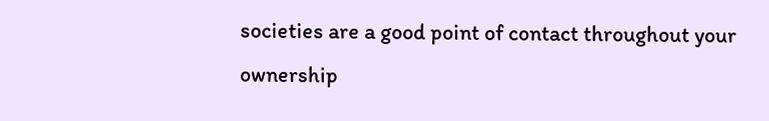societies are a good point of contact throughout your ownership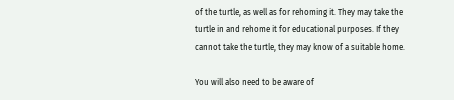of the turtle, as well as for rehoming it. They may take the turtle in and rehome it for educational purposes. If they cannot take the turtle, they may know of a suitable home.

You will also need to be aware of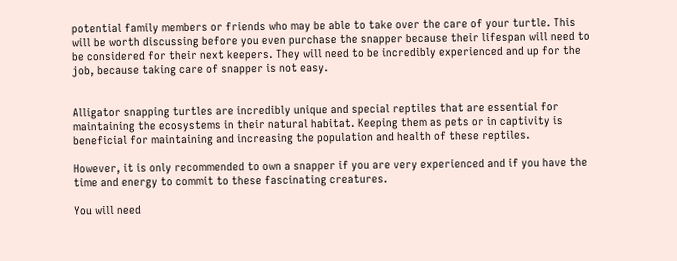potential family members or friends who may be able to take over the care of your turtle. This will be worth discussing before you even purchase the snapper because their lifespan will need to be considered for their next keepers. They will need to be incredibly experienced and up for the job, because taking care of snapper is not easy.


Alligator snapping turtles are incredibly unique and special reptiles that are essential for maintaining the ecosystems in their natural habitat. Keeping them as pets or in captivity is beneficial for maintaining and increasing the population and health of these reptiles.

However, it is only recommended to own a snapper if you are very experienced and if you have the time and energy to commit to these fascinating creatures.

You will need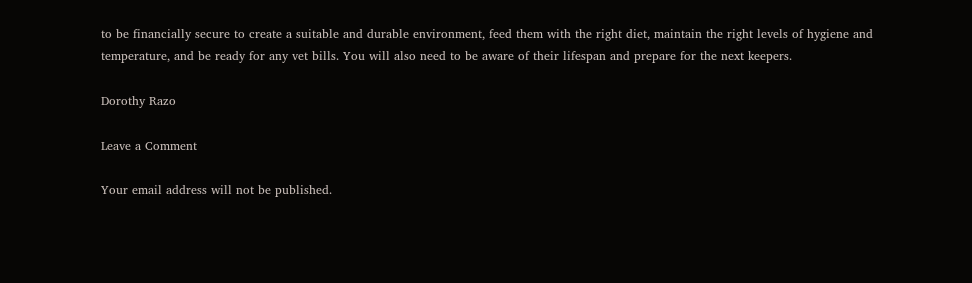to be financially secure to create a suitable and durable environment, feed them with the right diet, maintain the right levels of hygiene and temperature, and be ready for any vet bills. You will also need to be aware of their lifespan and prepare for the next keepers.

Dorothy Razo

Leave a Comment

Your email address will not be published.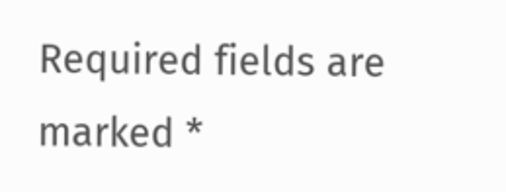Required fields are marked *